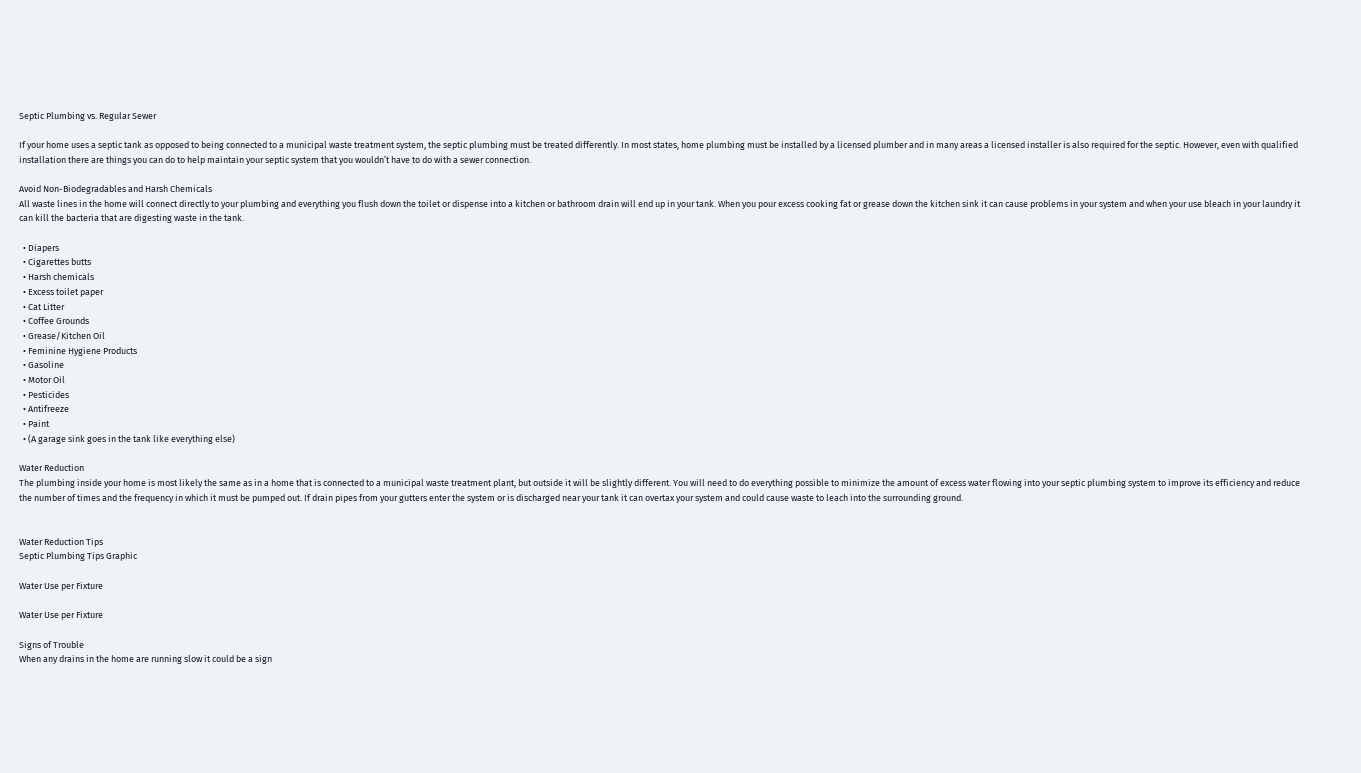Septic Plumbing vs. Regular Sewer

If your home uses a septic tank as opposed to being connected to a municipal waste treatment system, the septic plumbing must be treated differently. In most states, home plumbing must be installed by a licensed plumber and in many areas a licensed installer is also required for the septic. However, even with qualified installation there are things you can do to help maintain your septic system that you wouldn’t have to do with a sewer connection.

Avoid Non-Biodegradables and Harsh Chemicals
All waste lines in the home will connect directly to your plumbing and everything you flush down the toilet or dispense into a kitchen or bathroom drain will end up in your tank. When you pour excess cooking fat or grease down the kitchen sink it can cause problems in your system and when your use bleach in your laundry it can kill the bacteria that are digesting waste in the tank.

  • Diapers
  • Cigarettes butts
  • Harsh chemicals
  • Excess toilet paper
  • Cat Litter
  • Coffee Grounds
  • Grease/Kitchen Oil
  • Feminine Hygiene Products
  • Gasoline
  • Motor Oil
  • Pesticides
  • Antifreeze
  • Paint
  • (A garage sink goes in the tank like everything else)

Water Reduction
The plumbing inside your home is most likely the same as in a home that is connected to a municipal waste treatment plant, but outside it will be slightly different. You will need to do everything possible to minimize the amount of excess water flowing into your septic plumbing system to improve its efficiency and reduce the number of times and the frequency in which it must be pumped out. If drain pipes from your gutters enter the system or is discharged near your tank it can overtax your system and could cause waste to leach into the surrounding ground.


Water Reduction Tips
Septic Plumbing Tips Graphic

Water Use per Fixture

Water Use per Fixture

Signs of Trouble
When any drains in the home are running slow it could be a sign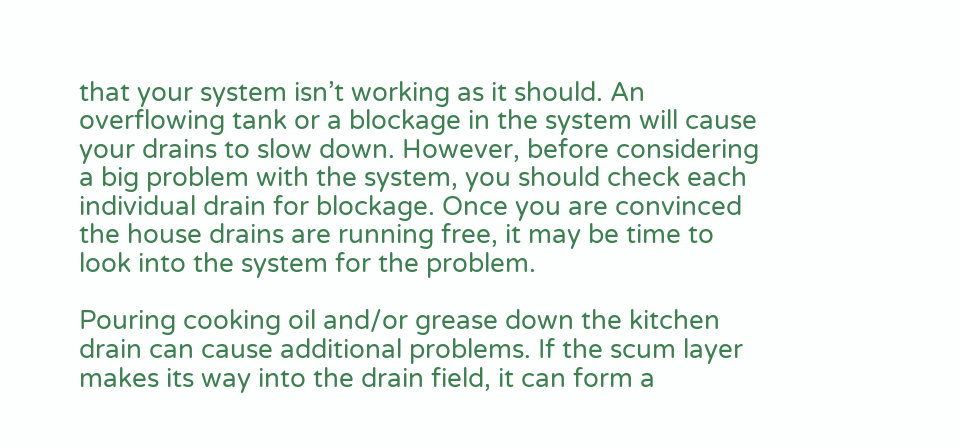that your system isn’t working as it should. An overflowing tank or a blockage in the system will cause your drains to slow down. However, before considering a big problem with the system, you should check each individual drain for blockage. Once you are convinced the house drains are running free, it may be time to look into the system for the problem.

Pouring cooking oil and/or grease down the kitchen drain can cause additional problems. If the scum layer makes its way into the drain field, it can form a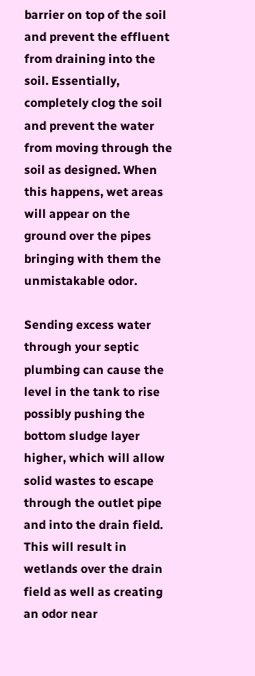barrier on top of the soil and prevent the effluent from draining into the soil. Essentially, completely clog the soil and prevent the water from moving through the soil as designed. When this happens, wet areas will appear on the ground over the pipes bringing with them the unmistakable odor.

Sending excess water through your septic plumbing can cause the level in the tank to rise possibly pushing the bottom sludge layer higher, which will allow solid wastes to escape through the outlet pipe and into the drain field. This will result in wetlands over the drain field as well as creating an odor near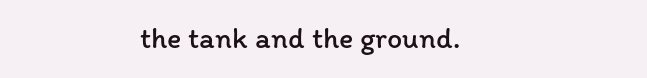the tank and the ground.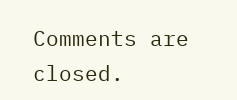Comments are closed.